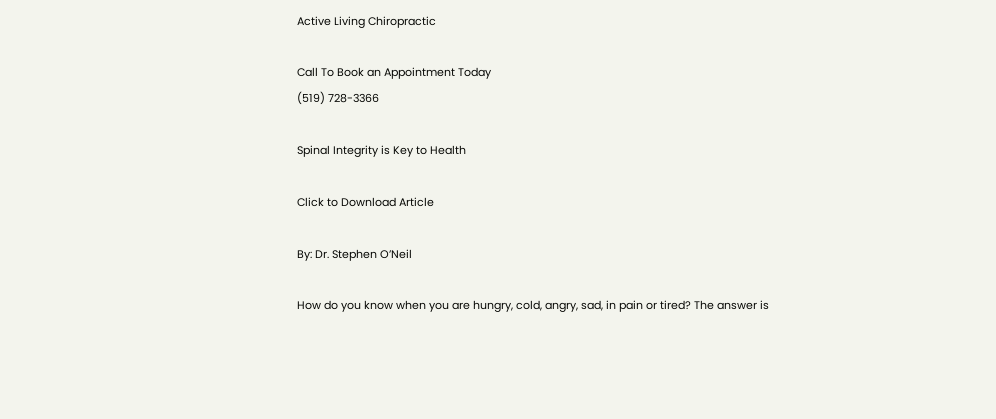Active Living Chiropractic

Call To Book an Appointment Today
(519) 728-3366

Spinal Integrity is Key to Health

Click to Download Article

By: Dr. Stephen O’Neil

How do you know when you are hungry, cold, angry, sad, in pain or tired? The answer is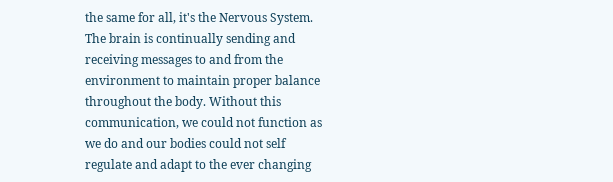the same for all, it's the Nervous System. The brain is continually sending and receiving messages to and from the environment to maintain proper balance throughout the body. Without this communication, we could not function as we do and our bodies could not self regulate and adapt to the ever changing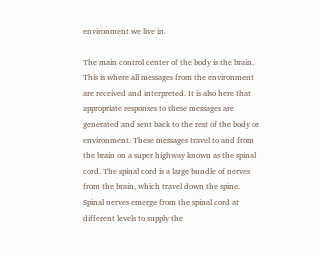environment we live in.

The main control center of the body is the brain. This is where all messages from the environment are received and interpreted. It is also here that appropriate responses to these messages are generated and sent back to the rest of the body or environment. These messages travel to and from the brain on a super highway known as the spinal cord. The spinal cord is a large bundle of nerves from the brain, which travel down the spine. Spinal nerves emerge from the spinal cord at different levels to supply the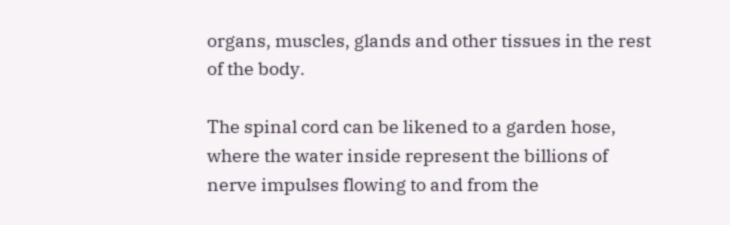organs, muscles, glands and other tissues in the rest of the body.

The spinal cord can be likened to a garden hose, where the water inside represent the billions of nerve impulses flowing to and from the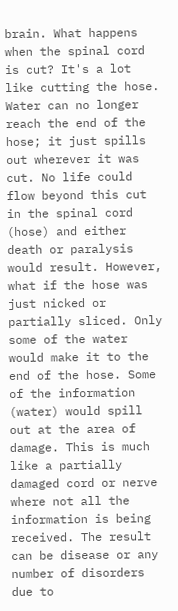brain. What happens when the spinal cord is cut? It's a lot like cutting the hose. Water can no longer reach the end of the hose; it just spills out wherever it was cut. No life could flow beyond this cut in the spinal cord (hose) and either death or paralysis would result. However, what if the hose was just nicked or partially sliced. Only some of the water would make it to the end of the hose. Some of the information (water) would spill out at the area of damage. This is much like a partially damaged cord or nerve where not all the information is being received. The result can be disease or any number of disorders due to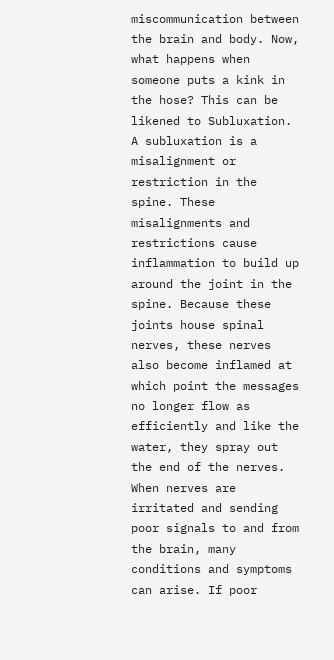miscommunication between the brain and body. Now, what happens when someone puts a kink in the hose? This can be likened to Subluxation. A subluxation is a misalignment or restriction in the spine. These misalignments and restrictions cause inflammation to build up around the joint in the spine. Because these joints house spinal nerves, these nerves also become inflamed at which point the messages no longer flow as efficiently and like the water, they spray out the end of the nerves. When nerves are irritated and sending poor signals to and from the brain, many conditions and symptoms can arise. If poor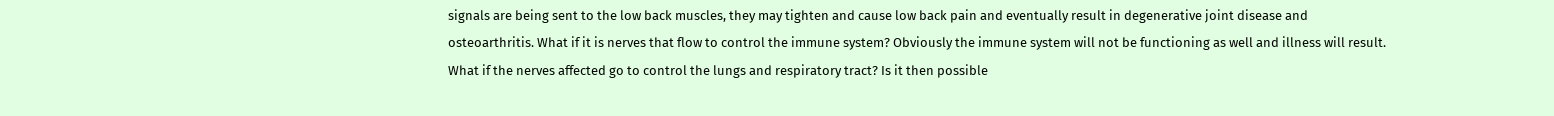signals are being sent to the low back muscles, they may tighten and cause low back pain and eventually result in degenerative joint disease and osteoarthritis. What if it is nerves that flow to control the immune system? Obviously the immune system will not be functioning as well and illness will result. What if the nerves affected go to control the lungs and respiratory tract? Is it then possible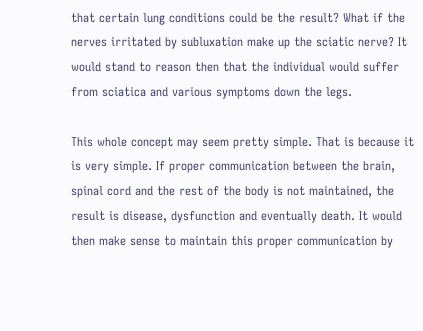that certain lung conditions could be the result? What if the nerves irritated by subluxation make up the sciatic nerve? It would stand to reason then that the individual would suffer from sciatica and various symptoms down the legs.

This whole concept may seem pretty simple. That is because it is very simple. If proper communication between the brain, spinal cord and the rest of the body is not maintained, the result is disease, dysfunction and eventually death. It would then make sense to maintain this proper communication by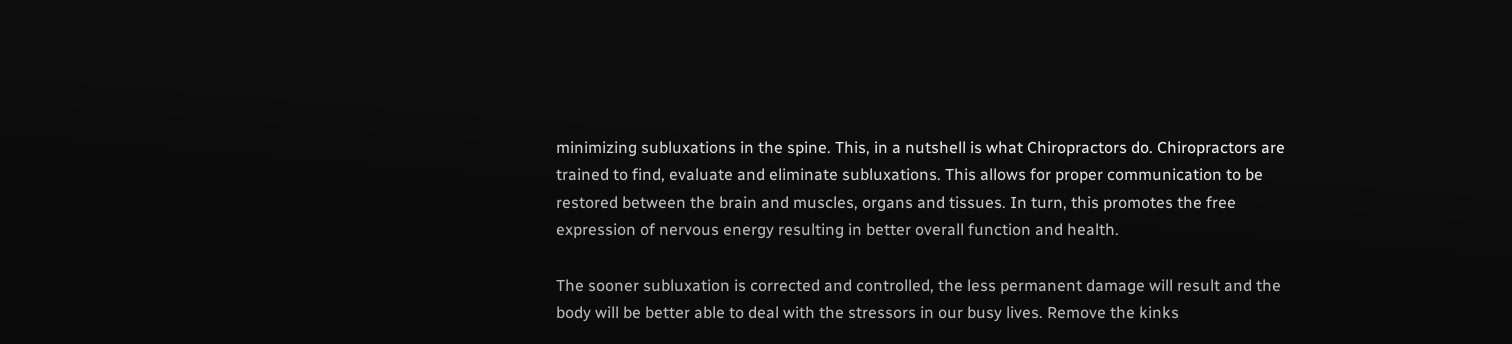minimizing subluxations in the spine. This, in a nutshell is what Chiropractors do. Chiropractors are trained to find, evaluate and eliminate subluxations. This allows for proper communication to be restored between the brain and muscles, organs and tissues. In turn, this promotes the free expression of nervous energy resulting in better overall function and health.

The sooner subluxation is corrected and controlled, the less permanent damage will result and the body will be better able to deal with the stressors in our busy lives. Remove the kinks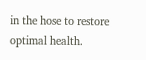in the hose to restore optimal health.